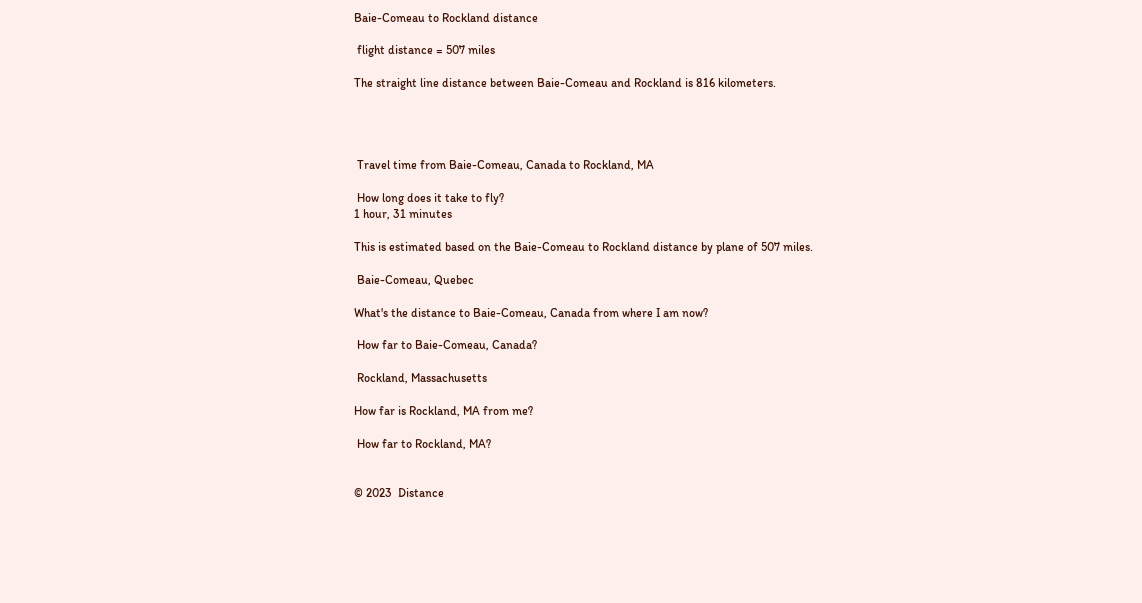Baie-Comeau to Rockland distance

 flight distance = 507 miles

The straight line distance between Baie-Comeau and Rockland is 816 kilometers.




 Travel time from Baie-Comeau, Canada to Rockland, MA

 How long does it take to fly?
1 hour, 31 minutes

This is estimated based on the Baie-Comeau to Rockland distance by plane of 507 miles.

 Baie-Comeau, Quebec

What's the distance to Baie-Comeau, Canada from where I am now?

 How far to Baie-Comeau, Canada?

 Rockland, Massachusetts

How far is Rockland, MA from me?

 How far to Rockland, MA?


© 2023  Distance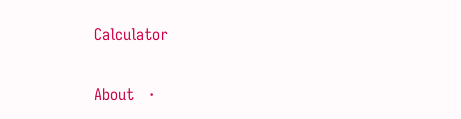Calculator

About   ·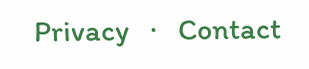Privacy   ·   Contact